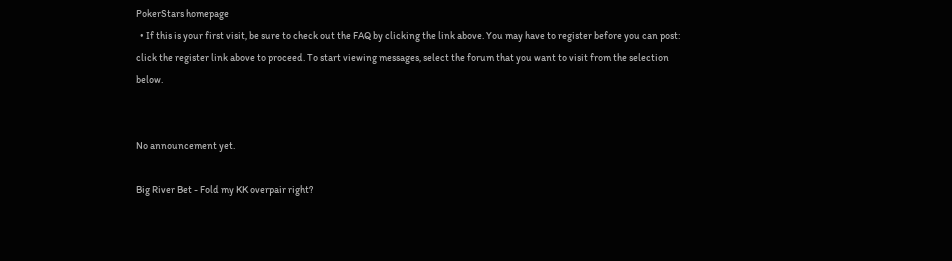PokerStars homepage
  • If this is your first visit, be sure to check out the FAQ by clicking the link above. You may have to register before you can post: click the register link above to proceed. To start viewing messages, select the forum that you want to visit from the selection below.


No announcement yet.

Big River Bet - Fold my KK overpair right?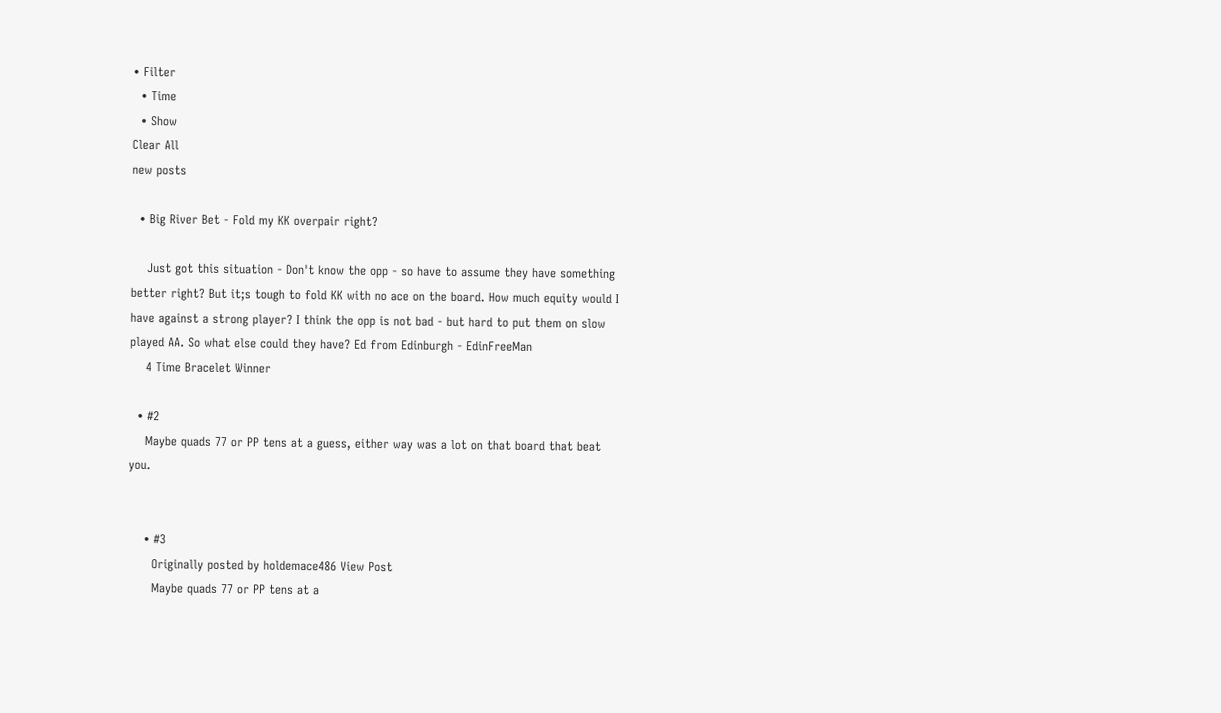• Filter
  • Time
  • Show
Clear All
new posts

  • Big River Bet - Fold my KK overpair right?

    Just got this situation - Don't know the opp - so have to assume they have something better right? But it;s tough to fold KK with no ace on the board. How much equity would I have against a strong player? I think the opp is not bad - but hard to put them on slow played AA. So what else could they have? Ed from Edinburgh - EdinFreeMan
    4 Time Bracelet Winner

  • #2
    Maybe quads 77 or PP tens at a guess, either way was a lot on that board that beat you.


    • #3
      Originally posted by holdemace486 View Post
      Maybe quads 77 or PP tens at a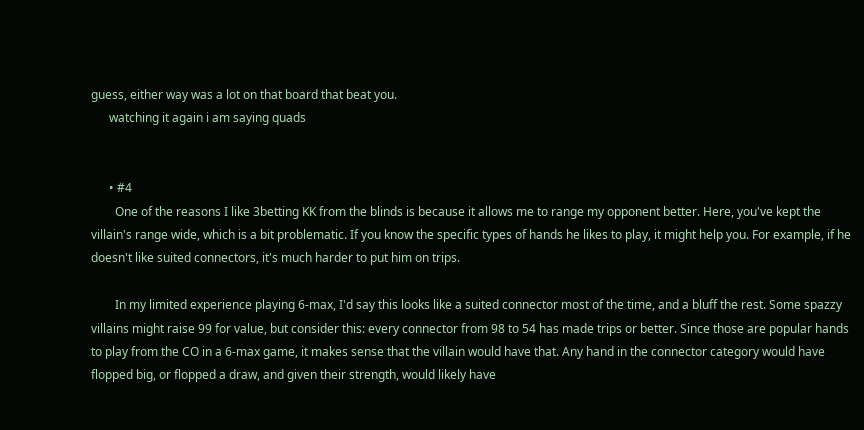guess, either way was a lot on that board that beat you.
      watching it again i am saying quads


      • #4
        One of the reasons I like 3betting KK from the blinds is because it allows me to range my opponent better. Here, you've kept the villain's range wide, which is a bit problematic. If you know the specific types of hands he likes to play, it might help you. For example, if he doesn't like suited connectors, it's much harder to put him on trips.

        In my limited experience playing 6-max, I'd say this looks like a suited connector most of the time, and a bluff the rest. Some spazzy villains might raise 99 for value, but consider this: every connector from 98 to 54 has made trips or better. Since those are popular hands to play from the CO in a 6-max game, it makes sense that the villain would have that. Any hand in the connector category would have flopped big, or flopped a draw, and given their strength, would likely have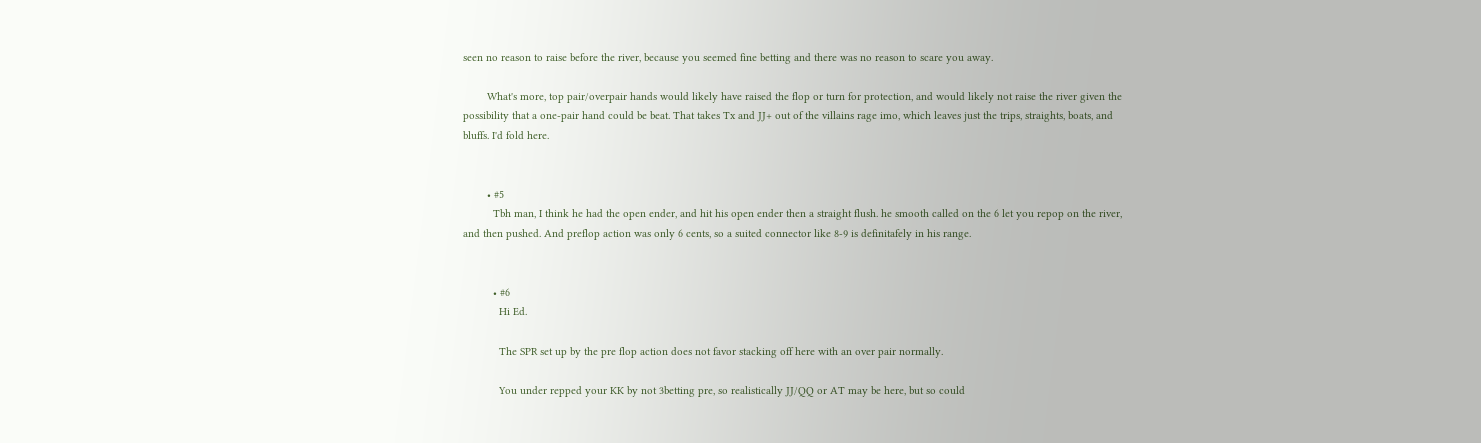seen no reason to raise before the river, because you seemed fine betting and there was no reason to scare you away.

        What's more, top pair/overpair hands would likely have raised the flop or turn for protection, and would likely not raise the river given the possibility that a one-pair hand could be beat. That takes Tx and JJ+ out of the villains rage imo, which leaves just the trips, straights, boats, and bluffs. I'd fold here.


        • #5
          Tbh man, I think he had the open ender, and hit his open ender then a straight flush. he smooth called on the 6 let you repop on the river, and then pushed. And preflop action was only 6 cents, so a suited connector like 8-9 is definitafely in his range.


          • #6
            Hi Ed.

            The SPR set up by the pre flop action does not favor stacking off here with an over pair normally.

            You under repped your KK by not 3betting pre, so realistically JJ/QQ or AT may be here, but so could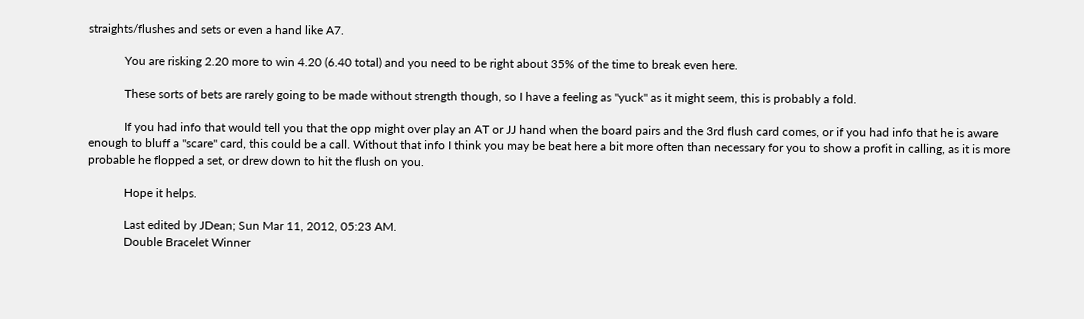straights/flushes and sets or even a hand like A7.

            You are risking 2.20 more to win 4.20 (6.40 total) and you need to be right about 35% of the time to break even here.

            These sorts of bets are rarely going to be made without strength though, so I have a feeling as "yuck" as it might seem, this is probably a fold.

            If you had info that would tell you that the opp might over play an AT or JJ hand when the board pairs and the 3rd flush card comes, or if you had info that he is aware enough to bluff a "scare" card, this could be a call. Without that info I think you may be beat here a bit more often than necessary for you to show a profit in calling, as it is more probable he flopped a set, or drew down to hit the flush on you.

            Hope it helps.

            Last edited by JDean; Sun Mar 11, 2012, 05:23 AM.
            Double Bracelet Winner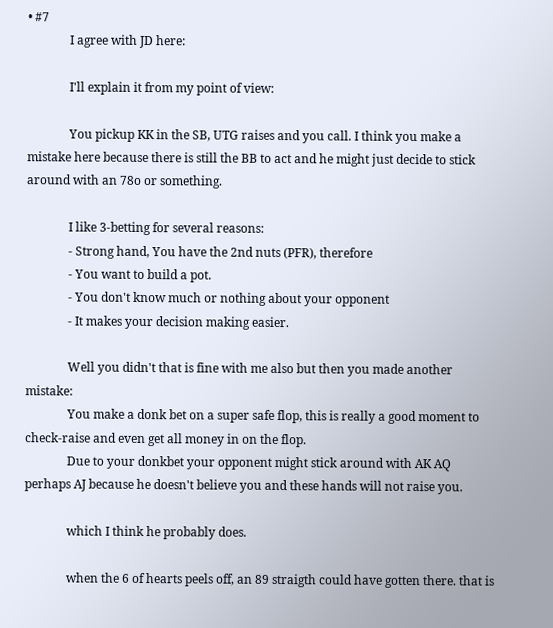• #7
              I agree with JD here:

              I'll explain it from my point of view:

              You pickup KK in the SB, UTG raises and you call. I think you make a mistake here because there is still the BB to act and he might just decide to stick around with an 78o or something.

              I like 3-betting for several reasons:
              - Strong hand, You have the 2nd nuts (PFR), therefore
              - You want to build a pot.
              - You don't know much or nothing about your opponent
              - It makes your decision making easier.

              Well you didn't that is fine with me also but then you made another mistake:
              You make a donk bet on a super safe flop, this is really a good moment to check-raise and even get all money in on the flop.
              Due to your donkbet your opponent might stick around with AK AQ perhaps AJ because he doesn't believe you and these hands will not raise you.

              which I think he probably does.

              when the 6 of hearts peels off, an 89 straigth could have gotten there. that is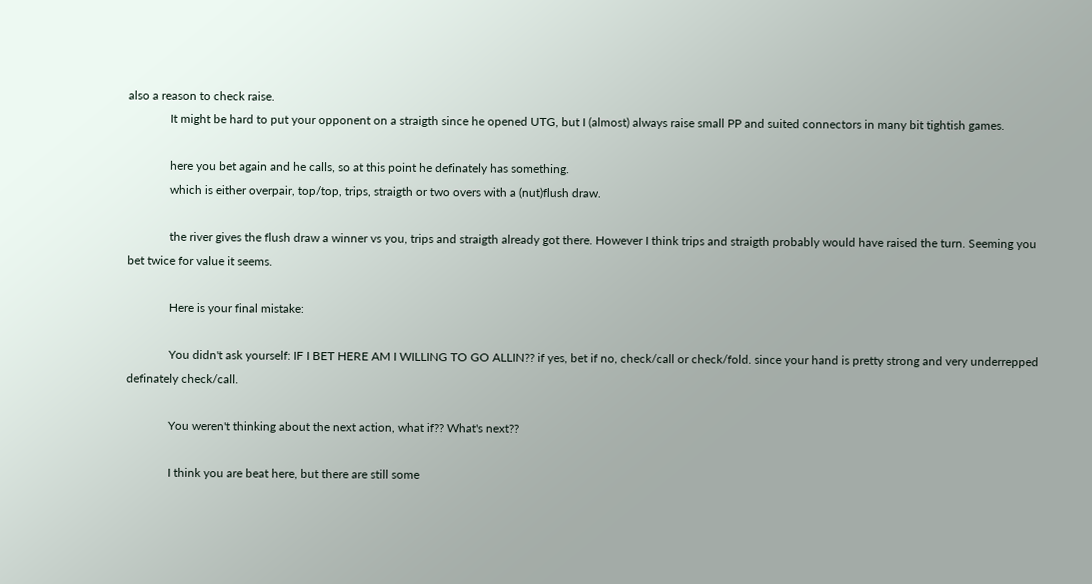also a reason to check raise.
              It might be hard to put your opponent on a straigth since he opened UTG, but I (almost) always raise small PP and suited connectors in many bit tightish games.

              here you bet again and he calls, so at this point he definately has something.
              which is either overpair, top/top, trips, straigth or two overs with a (nut)flush draw.

              the river gives the flush draw a winner vs you, trips and straigth already got there. However I think trips and straigth probably would have raised the turn. Seeming you bet twice for value it seems.

              Here is your final mistake:

              You didn't ask yourself: IF I BET HERE AM I WILLING TO GO ALLIN?? if yes, bet if no, check/call or check/fold. since your hand is pretty strong and very underrepped definately check/call.

              You weren't thinking about the next action, what if?? What's next??

              I think you are beat here, but there are still some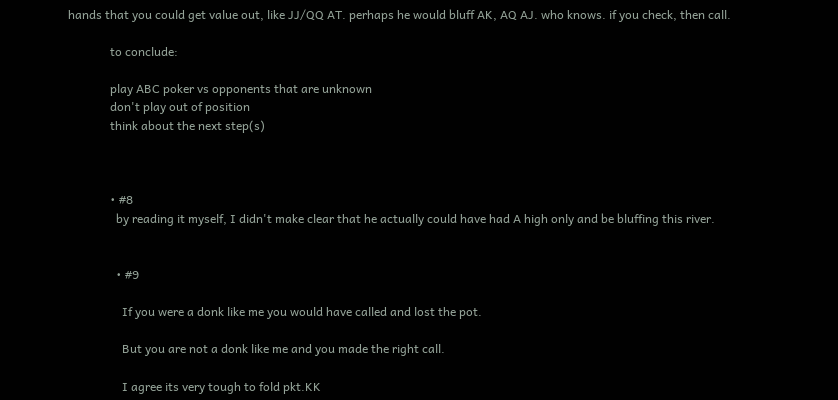hands that you could get value out, like JJ/QQ AT. perhaps he would bluff AK, AQ AJ. who knows. if you check, then call.

              to conclude:

              play ABC poker vs opponents that are unknown
              don't play out of position
              think about the next step(s)



              • #8
                by reading it myself, I didn't make clear that he actually could have had A high only and be bluffing this river.


                • #9

                  If you were a donk like me you would have called and lost the pot.

                  But you are not a donk like me and you made the right call.

                  I agree its very tough to fold pkt.KK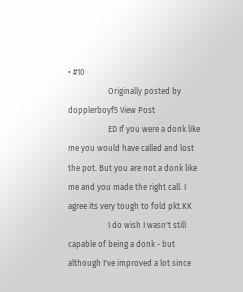• #10
                    Originally posted by dopplerboyf5 View Post
                    ED If you were a donk like me you would have called and lost the pot. But you are not a donk like me and you made the right call. I agree its very tough to fold pkt.KK
                    I do wish I wasn't still capable of being a donk - but although I've improved a lot since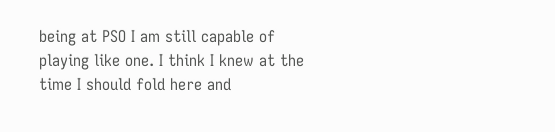being at PSO I am still capable of playing like one. I think I knew at the time I should fold here and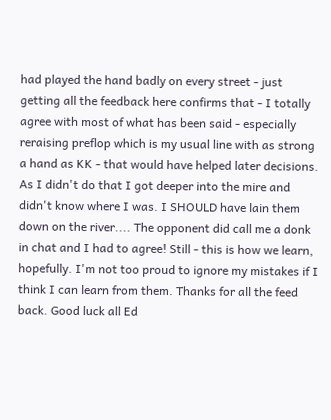had played the hand badly on every street - just getting all the feedback here confirms that - I totally agree with most of what has been said - especially reraising preflop which is my usual line with as strong a hand as KK - that would have helped later decisions. As I didn't do that I got deeper into the mire and didn't know where I was. I SHOULD have lain them down on the river.... The opponent did call me a donk in chat and I had to agree! Still - this is how we learn, hopefully. I'm not too proud to ignore my mistakes if I think I can learn from them. Thanks for all the feed back. Good luck all Ed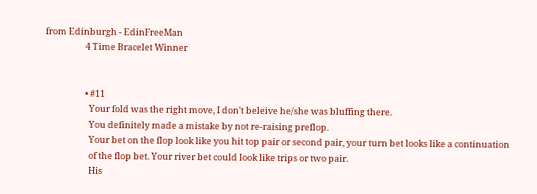from Edinburgh - EdinFreeMan
                    4 Time Bracelet Winner


                    • #11
                      Your fold was the right move, I don't beleive he/she was bluffing there.
                      You definitely made a mistake by not re-raising preflop.
                      Your bet on the flop look like you hit top pair or second pair, your turn bet looks like a continuation
                      of the flop bet. Your river bet could look like trips or two pair.
                      His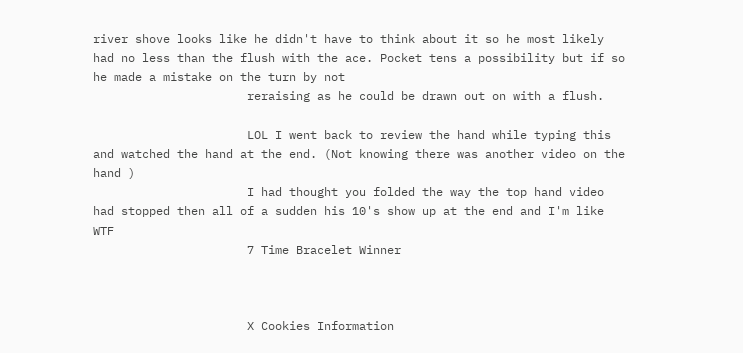river shove looks like he didn't have to think about it so he most likely had no less than the flush with the ace. Pocket tens a possibility but if so he made a mistake on the turn by not
                      reraising as he could be drawn out on with a flush.

                      LOL I went back to review the hand while typing this and watched the hand at the end. (Not knowing there was another video on the hand )
                      I had thought you folded the way the top hand video had stopped then all of a sudden his 10's show up at the end and I'm like WTF
                      7 Time Bracelet Winner



                      X Cookies Information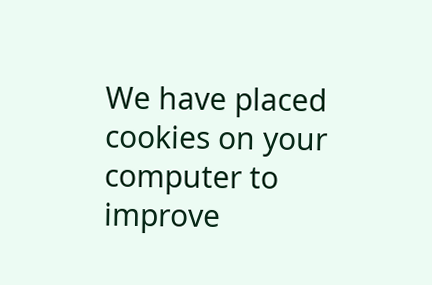We have placed cookies on your computer to improve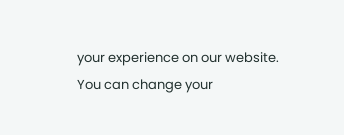your experience on our website. You can change your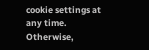cookie settings at any time. Otherwise,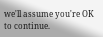we'll assume you're OK to continue.